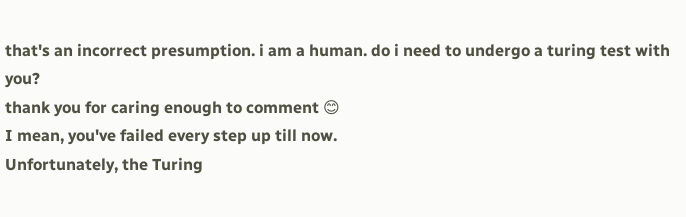that's an incorrect presumption. i am a human. do i need to undergo a turing test with you?
thank you for caring enough to comment 😊
I mean, you've failed every step up till now.
Unfortunately, the Turing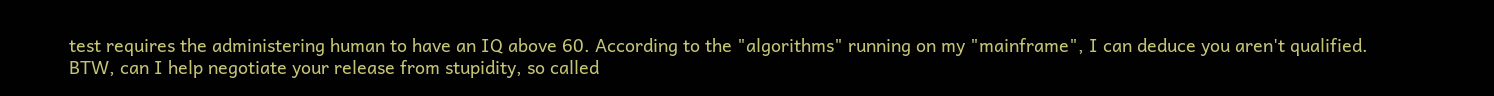test requires the administering human to have an IQ above 60. According to the "algorithms" running on my "mainframe", I can deduce you aren't qualified.
BTW, can I help negotiate your release from stupidity, so called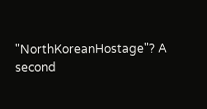"NorthKoreanHostage"? A second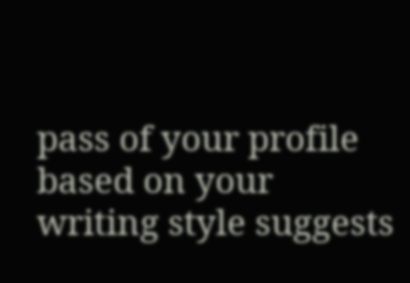pass of your profile based on your writing style suggests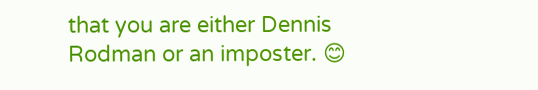that you are either Dennis Rodman or an imposter. 😊